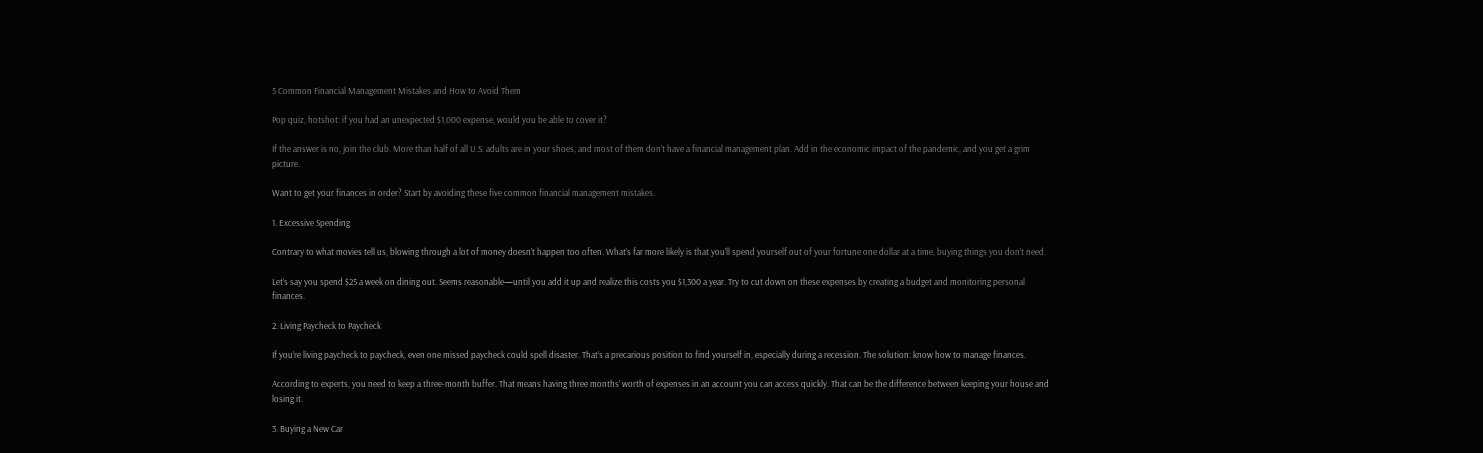5 Common Financial Management Mistakes and How to Avoid Them

Pop quiz, hotshot: if you had an unexpected $1,000 expense, would you be able to cover it?

If the answer is no, join the club. More than half of all U.S. adults are in your shoes, and most of them don’t have a financial management plan. Add in the economic impact of the pandemic, and you get a grim picture.

Want to get your finances in order? Start by avoiding these five common financial management mistakes.

1. Excessive Spending

Contrary to what movies tell us, blowing through a lot of money doesn’t happen too often. What’s far more likely is that you’ll spend yourself out of your fortune one dollar at a time, buying things you don’t need.

Let’s say you spend $25 a week on dining out. Seems reasonable—until you add it up and realize this costs you $1,300 a year. Try to cut down on these expenses by creating a budget and monitoring personal finances.

2. Living Paycheck to Paycheck

If you’re living paycheck to paycheck, even one missed paycheck could spell disaster. That’s a precarious position to find yourself in, especially during a recession. The solution: know how to manage finances.

According to experts, you need to keep a three-month buffer. That means having three months’ worth of expenses in an account you can access quickly. That can be the difference between keeping your house and losing it.

3. Buying a New Car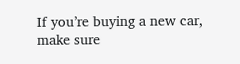If you’re buying a new car, make sure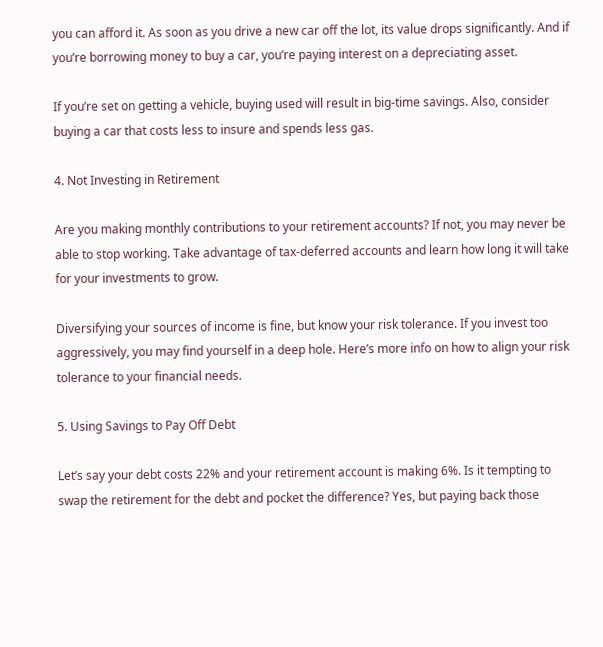you can afford it. As soon as you drive a new car off the lot, its value drops significantly. And if you’re borrowing money to buy a car, you’re paying interest on a depreciating asset.

If you’re set on getting a vehicle, buying used will result in big-time savings. Also, consider buying a car that costs less to insure and spends less gas.

4. Not Investing in Retirement

Are you making monthly contributions to your retirement accounts? If not, you may never be able to stop working. Take advantage of tax-deferred accounts and learn how long it will take for your investments to grow.

Diversifying your sources of income is fine, but know your risk tolerance. If you invest too aggressively, you may find yourself in a deep hole. Here’s more info on how to align your risk tolerance to your financial needs.

5. Using Savings to Pay Off Debt

Let’s say your debt costs 22% and your retirement account is making 6%. Is it tempting to swap the retirement for the debt and pocket the difference? Yes, but paying back those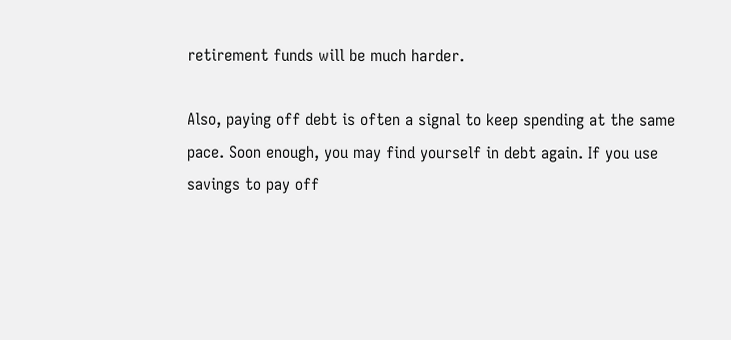retirement funds will be much harder.

Also, paying off debt is often a signal to keep spending at the same pace. Soon enough, you may find yourself in debt again. If you use savings to pay off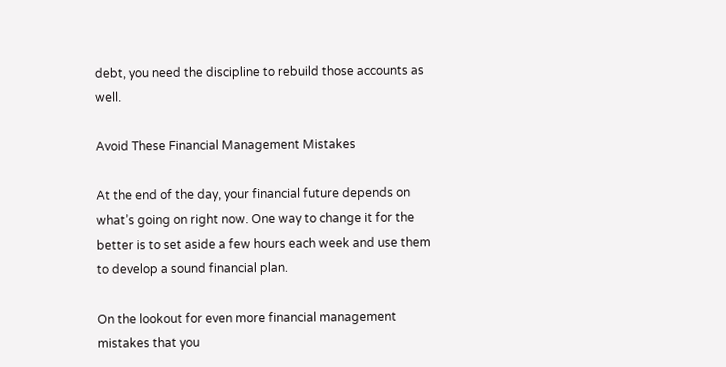debt, you need the discipline to rebuild those accounts as well.

Avoid These Financial Management Mistakes

At the end of the day, your financial future depends on what’s going on right now. One way to change it for the better is to set aside a few hours each week and use them to develop a sound financial plan.

On the lookout for even more financial management mistakes that you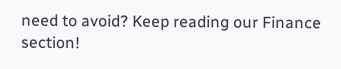need to avoid? Keep reading our Finance section!